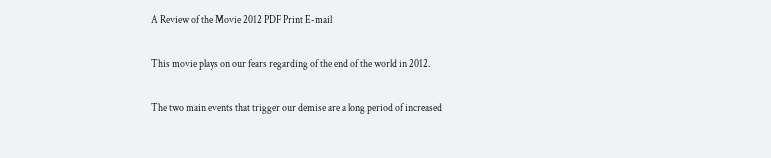A Review of the Movie 2012 PDF Print E-mail

This movie plays on our fears regarding of the end of the world in 2012.

The two main events that trigger our demise are a long period of increased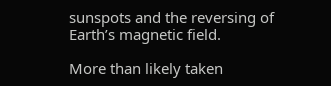sunspots and the reversing of Earth’s magnetic field.

More than likely taken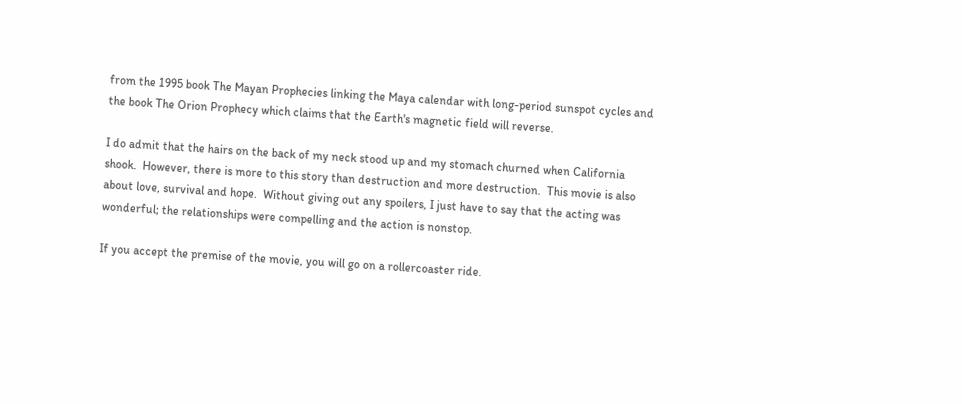from the 1995 book The Mayan Prophecies linking the Maya calendar with long-period sunspot cycles and the book The Orion Prophecy which claims that the Earth's magnetic field will reverse.

I do admit that the hairs on the back of my neck stood up and my stomach churned when California shook.  However, there is more to this story than destruction and more destruction.  This movie is also about love, survival and hope.  Without giving out any spoilers, I just have to say that the acting was wonderful; the relationships were compelling and the action is nonstop.

If you accept the premise of the movie, you will go on a rollercoaster ride.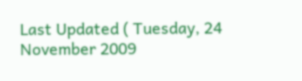Last Updated ( Tuesday, 24 November 2009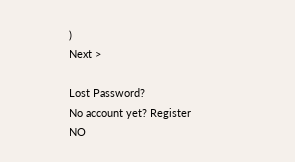)
Next >

Lost Password?
No account yet? Register
NO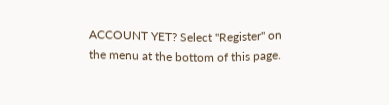ACCOUNT YET? Select "Register" on the menu at the bottom of this page.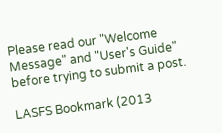Please read our "Welcome Message" and "User's Guide" before trying to submit a post.

LASFS Bookmark (2013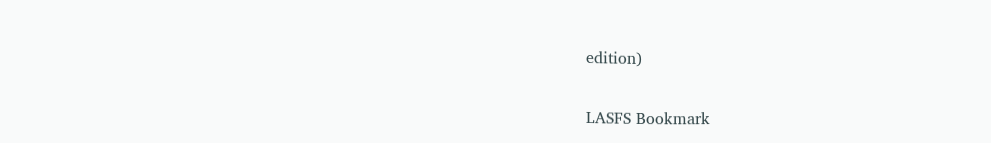edition)

LASFS Bookmark